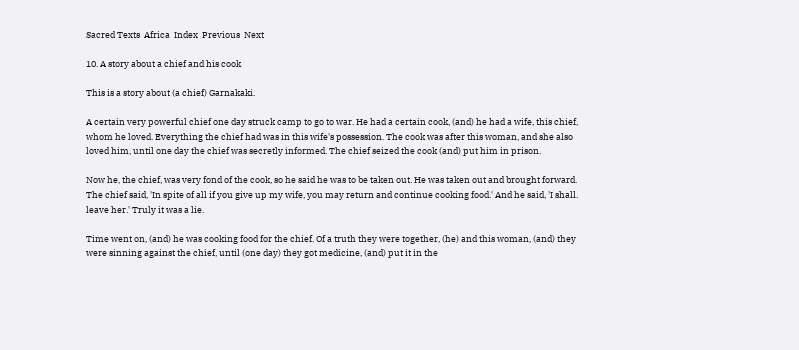Sacred Texts  Africa  Index  Previous  Next

10. A story about a chief and his cook

This is a story about (a chief) Garnakaki.

A certain very powerful chief one day struck camp to go to war. He had a certain cook, (and) he had a wife, this chief, whom he loved. Everything the chief had was in this wife's possession. The cook was after this woman, and she also loved him, until one day the chief was secretly informed. The chief seized the cook (and) put him in prison.

Now he, the chief, was very fond of the cook, so he said he was to be taken out. He was taken out and brought forward. The chief said, 'In spite of all if you give up my wife, you may return and continue cooking food.' And he said, 'I shall. leave her.' Truly it was a lie.

Time went on, (and) he was cooking food for the chief. Of a truth they were together, (he) and this woman, (and) they were sinning against the chief, until (one day) they got medicine, (and) put it in the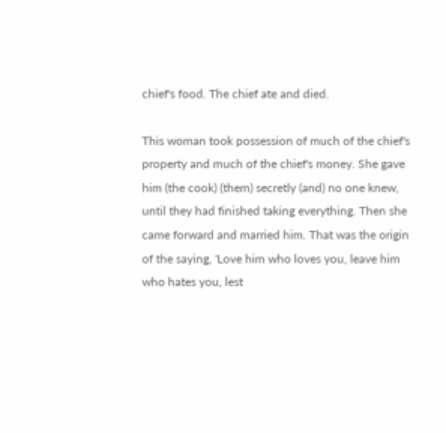chief's food. The chief ate and died.

This woman took possession of much of the chief's property and much of the chief's money. She gave him (the cook) (them) secretly (and) no one knew, until they had finished taking everything. Then she came forward and married him. That was the origin of the saying, 'Love him who loves you, leave him who hates you, lest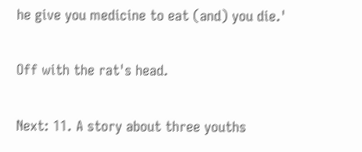he give you medicine to eat (and) you die.'

Off with the rat's head.

Next: 11. A story about three youths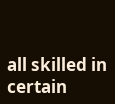all skilled in certain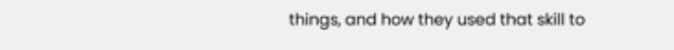things, and how they used that skill to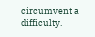circumvent a difficulty.